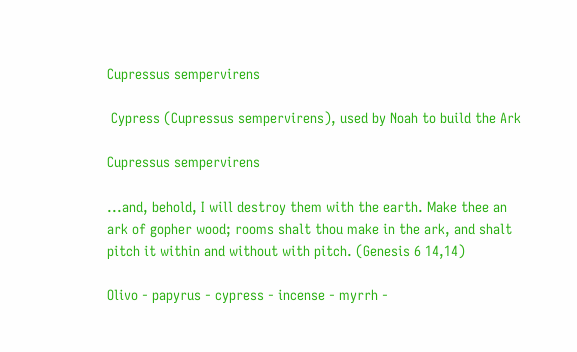Cupressus sempervirens

 Cypress (Cupressus sempervirens), used by Noah to build the Ark

Cupressus sempervirens

...and, behold, I will destroy them with the earth. Make thee an ark of gopher wood; rooms shalt thou make in the ark, and shalt pitch it within and without with pitch. (Genesis 6 14,14)

Olivo - papyrus - cypress - incense - myrrh -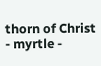thorn of Christ - myrtle -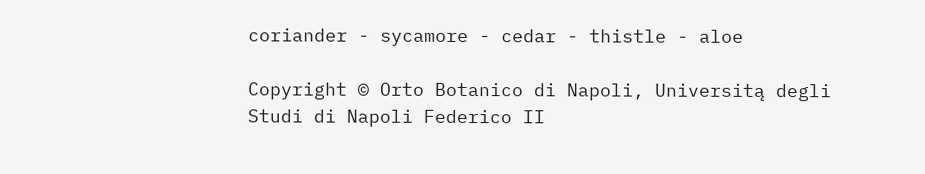coriander - sycamore - cedar - thistle - aloe

Copyright © Orto Botanico di Napoli, Universitą degli Studi di Napoli Federico II